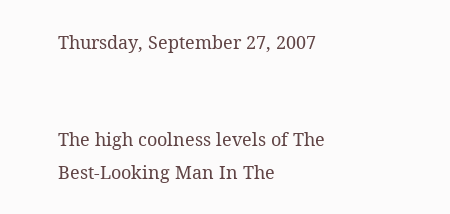Thursday, September 27, 2007


The high coolness levels of The Best-Looking Man In The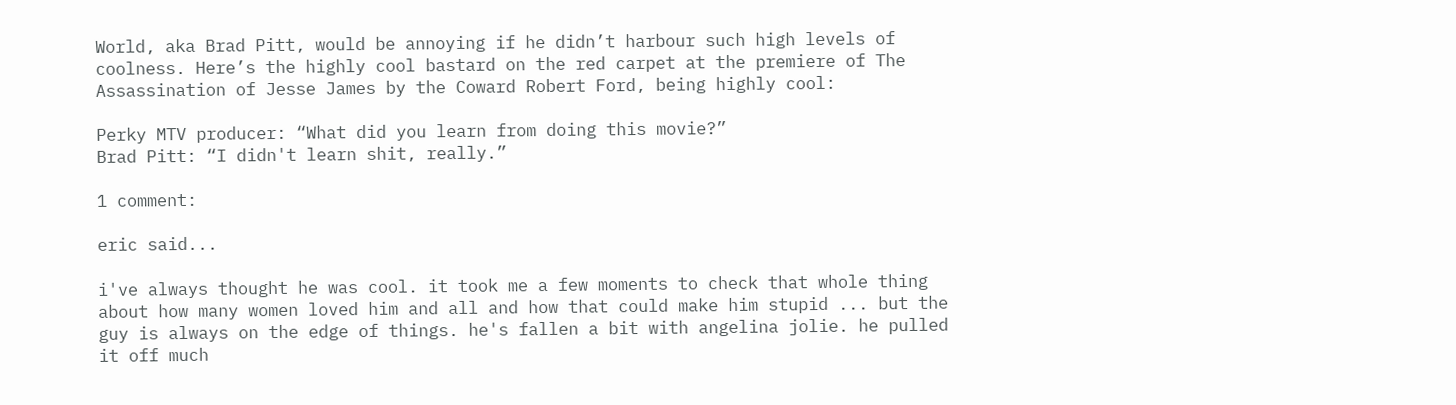World, aka Brad Pitt, would be annoying if he didn’t harbour such high levels of coolness. Here’s the highly cool bastard on the red carpet at the premiere of The Assassination of Jesse James by the Coward Robert Ford, being highly cool:

Perky MTV producer: “What did you learn from doing this movie?”
Brad Pitt: “I didn't learn shit, really.”

1 comment:

eric said...

i've always thought he was cool. it took me a few moments to check that whole thing about how many women loved him and all and how that could make him stupid ... but the guy is always on the edge of things. he's fallen a bit with angelina jolie. he pulled it off much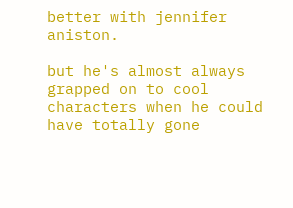better with jennifer aniston.

but he's almost always grapped on to cool characters when he could have totally gone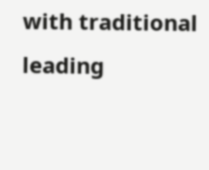with traditional leading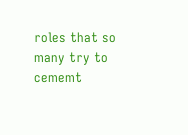roles that so many try to cememt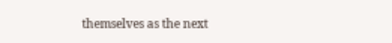themselves as the next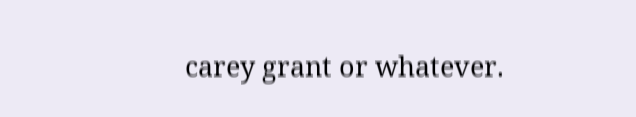carey grant or whatever.